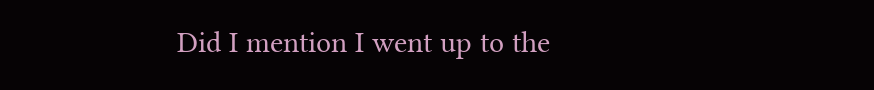Did I mention I went up to the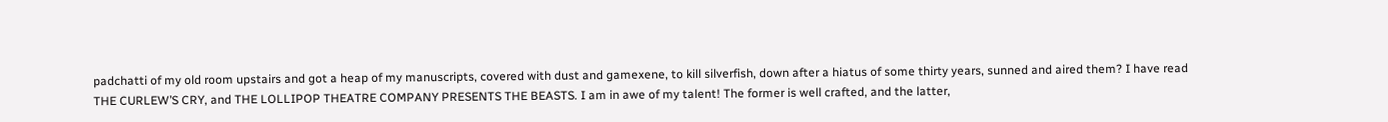padchatti of my old room upstairs and got a heap of my manuscripts, covered with dust and gamexene, to kill silverfish, down after a hiatus of some thirty years, sunned and aired them? I have read THE CURLEW’S CRY, and THE LOLLIPOP THEATRE COMPANY PRESENTS THE BEASTS. I am in awe of my talent! The former is well crafted, and the latter,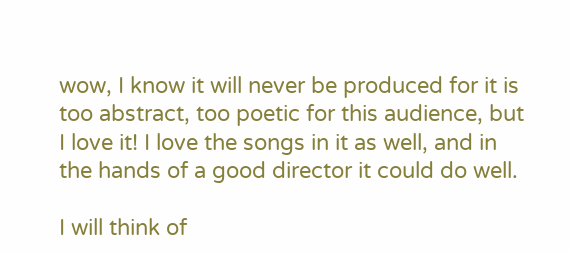wow, I know it will never be produced for it is too abstract, too poetic for this audience, but I love it! I love the songs in it as well, and in the hands of a good director it could do well.

I will think of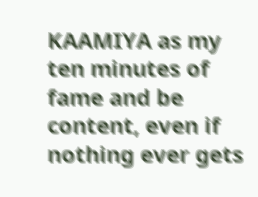KAAMIYA as my ten minutes of fame and be content, even if nothing ever gets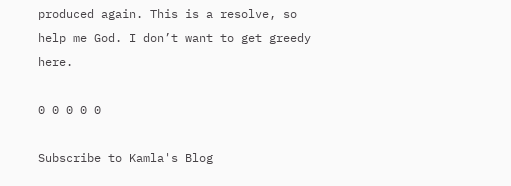produced again. This is a resolve, so help me God. I don’t want to get greedy here.

0 0 0 0 0

Subscribe to Kamla's Blog